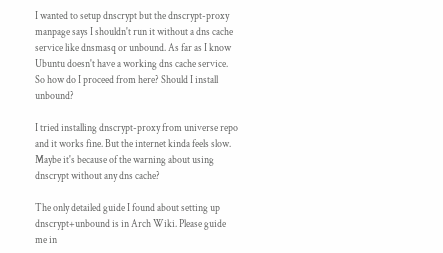I wanted to setup dnscrypt but the dnscrypt-proxy manpage says I shouldn't run it without a dns cache service like dnsmasq or unbound. As far as I know Ubuntu doesn't have a working dns cache service. So how do I proceed from here? Should I install unbound?

I tried installing dnscrypt-proxy from universe repo and it works fine. But the internet kinda feels slow. Maybe it's because of the warning about using dnscrypt without any dns cache?

The only detailed guide I found about setting up dnscrypt+unbound is in Arch Wiki. Please guide me in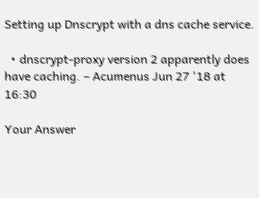Setting up Dnscrypt with a dns cache service.

  • dnscrypt-proxy version 2 apparently does have caching. – Acumenus Jun 27 '18 at 16:30

Your Answer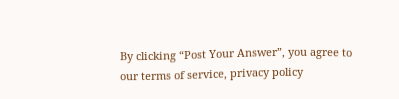By clicking “Post Your Answer”, you agree to our terms of service, privacy policy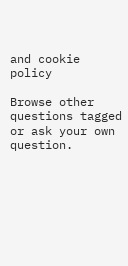and cookie policy

Browse other questions tagged or ask your own question.